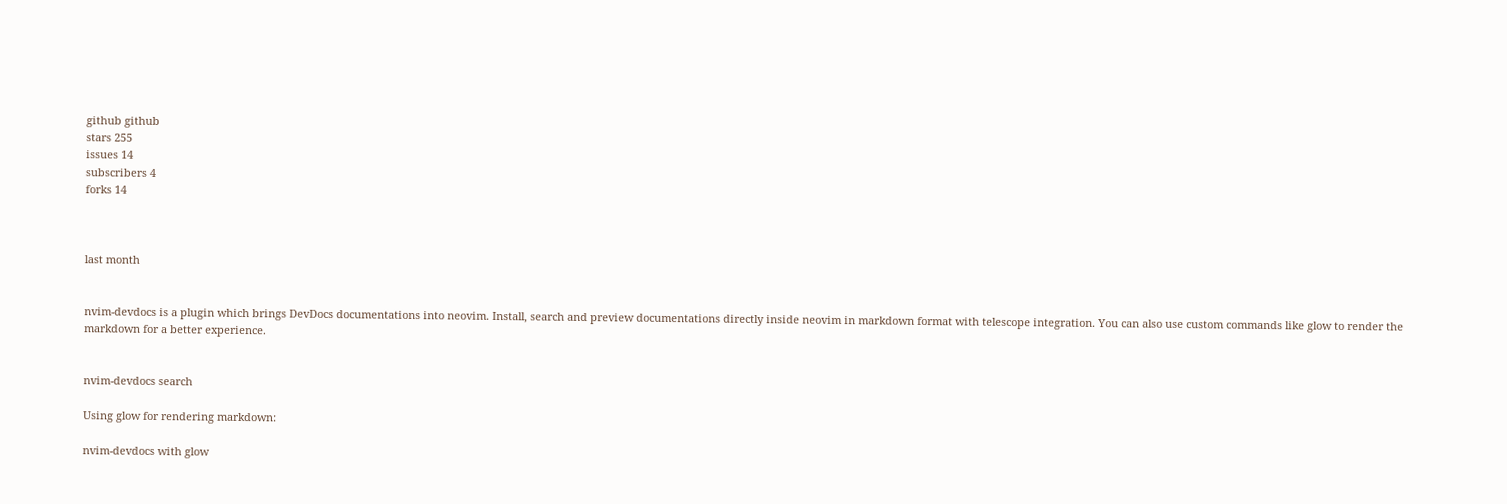github github
stars 255
issues 14
subscribers 4
forks 14



last month


nvim-devdocs is a plugin which brings DevDocs documentations into neovim. Install, search and preview documentations directly inside neovim in markdown format with telescope integration. You can also use custom commands like glow to render the markdown for a better experience.


nvim-devdocs search

Using glow for rendering markdown:

nvim-devdocs with glow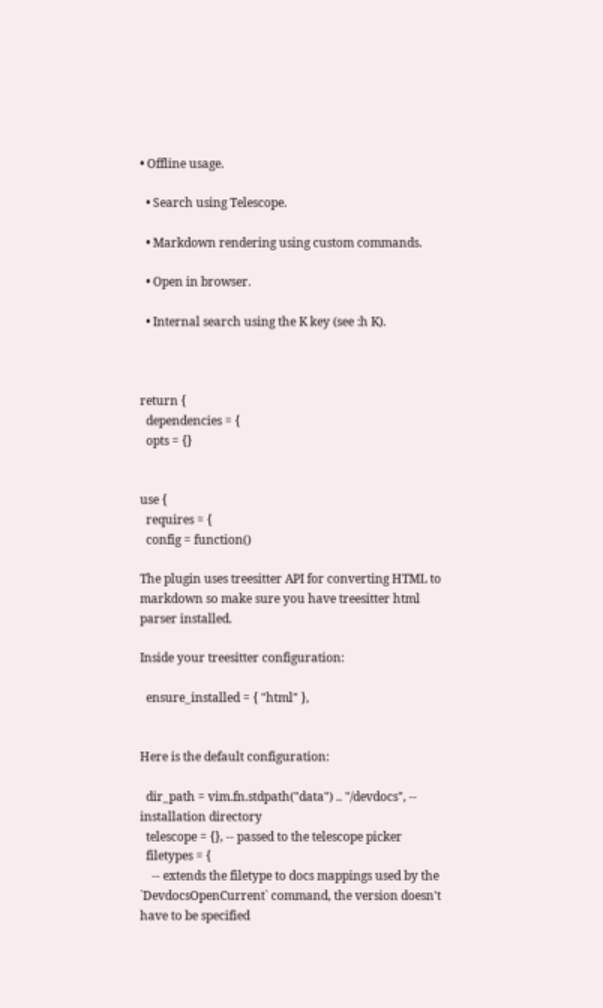• Offline usage.

  • Search using Telescope.

  • Markdown rendering using custom commands.

  • Open in browser.

  • Internal search using the K key (see :h K).



return {
  dependencies = {
  opts = {}


use {
  requires = {
  config = function()

The plugin uses treesitter API for converting HTML to markdown so make sure you have treesitter html parser installed.

Inside your treesitter configuration:

  ensure_installed = { "html" },


Here is the default configuration:

  dir_path = vim.fn.stdpath("data") .. "/devdocs", -- installation directory
  telescope = {}, -- passed to the telescope picker
  filetypes = {
    -- extends the filetype to docs mappings used by the `DevdocsOpenCurrent` command, the version doesn't have to be specified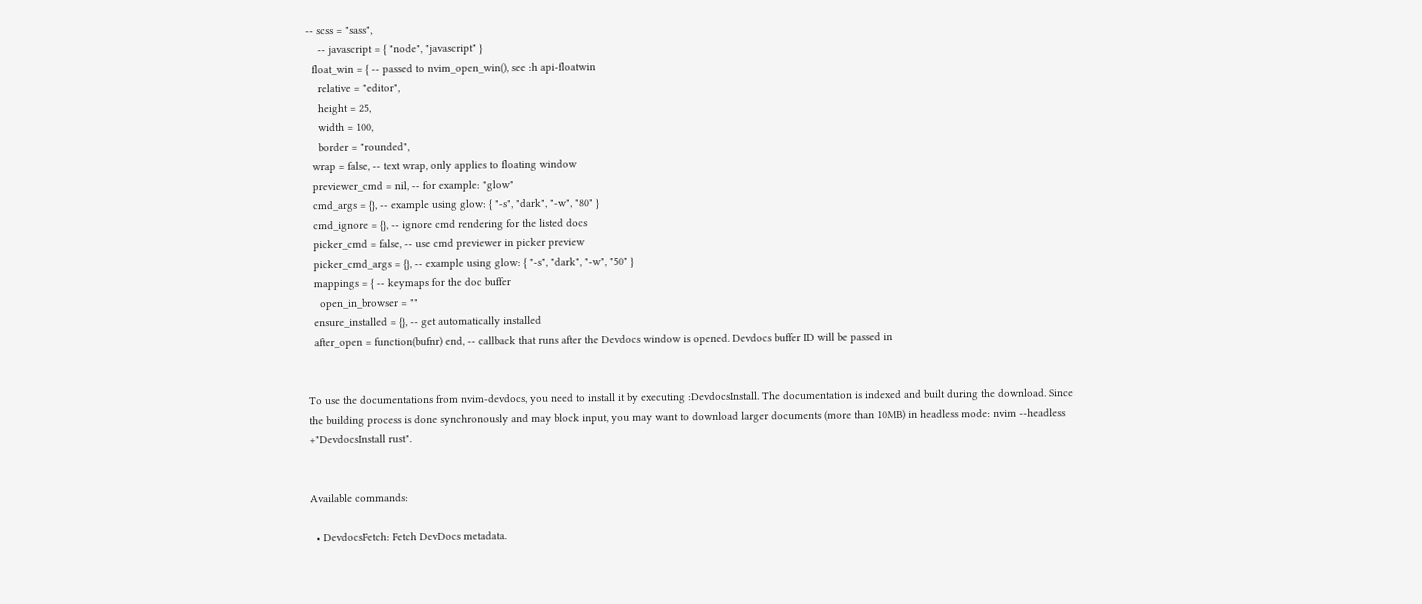-- scss = "sass",
    -- javascript = { "node", "javascript" }
  float_win = { -- passed to nvim_open_win(), see :h api-floatwin
    relative = "editor",
    height = 25,
    width = 100,
    border = "rounded",
  wrap = false, -- text wrap, only applies to floating window
  previewer_cmd = nil, -- for example: "glow"
  cmd_args = {}, -- example using glow: { "-s", "dark", "-w", "80" }
  cmd_ignore = {}, -- ignore cmd rendering for the listed docs
  picker_cmd = false, -- use cmd previewer in picker preview
  picker_cmd_args = {}, -- example using glow: { "-s", "dark", "-w", "50" }
  mappings = { -- keymaps for the doc buffer
    open_in_browser = ""
  ensure_installed = {}, -- get automatically installed
  after_open = function(bufnr) end, -- callback that runs after the Devdocs window is opened. Devdocs buffer ID will be passed in


To use the documentations from nvim-devdocs, you need to install it by executing :DevdocsInstall. The documentation is indexed and built during the download. Since the building process is done synchronously and may block input, you may want to download larger documents (more than 10MB) in headless mode: nvim --headless +"DevdocsInstall rust".


Available commands:

  • DevdocsFetch: Fetch DevDocs metadata.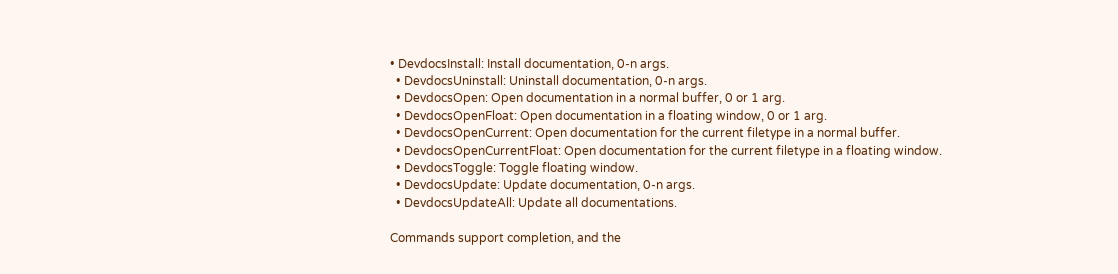• DevdocsInstall: Install documentation, 0-n args.
  • DevdocsUninstall: Uninstall documentation, 0-n args.
  • DevdocsOpen: Open documentation in a normal buffer, 0 or 1 arg.
  • DevdocsOpenFloat: Open documentation in a floating window, 0 or 1 arg.
  • DevdocsOpenCurrent: Open documentation for the current filetype in a normal buffer.
  • DevdocsOpenCurrentFloat: Open documentation for the current filetype in a floating window.
  • DevdocsToggle: Toggle floating window.
  • DevdocsUpdate: Update documentation, 0-n args.
  • DevdocsUpdateAll: Update all documentations.

Commands support completion, and the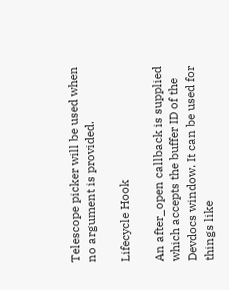Telescope picker will be used when no argument is provided.

Lifecycle Hook

An after_open callback is supplied which accepts the buffer ID of the Devdocs window. It can be used for things like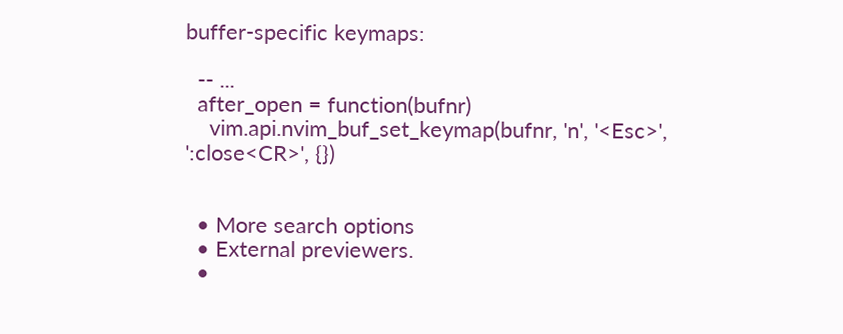buffer-specific keymaps:

  -- ...
  after_open = function(bufnr)
    vim.api.nvim_buf_set_keymap(bufnr, 'n', '<Esc>', ':close<CR>', {})


  • More search options
  • External previewers.
  •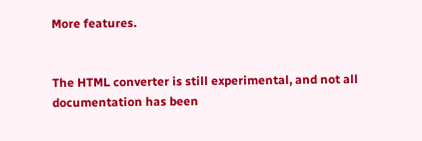More features.


The HTML converter is still experimental, and not all documentation has been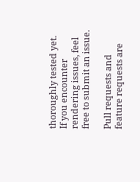thoroughly tested yet. If you encounter rendering issues, feel free to submit an issue.

Pull requests and feature requests are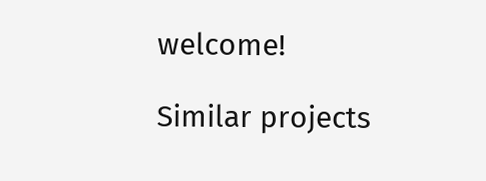welcome!

Similar projects